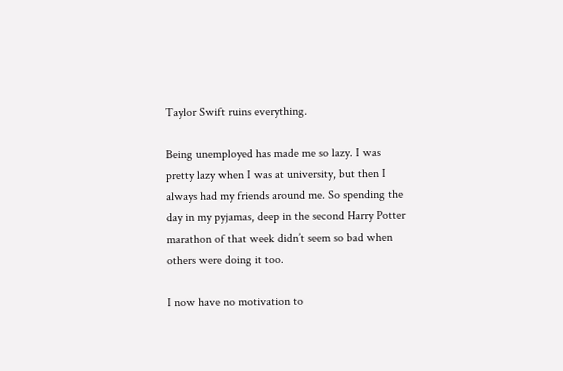Taylor Swift ruins everything.

Being unemployed has made me so lazy. I was pretty lazy when I was at university, but then I always had my friends around me. So spending the day in my pyjamas, deep in the second Harry Potter marathon of that week didn’t seem so bad when others were doing it too.

I now have no motivation to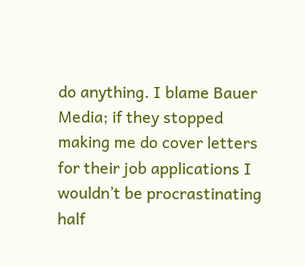do anything. I blame Bauer Media; if they stopped making me do cover letters for their job applications I wouldn’t be procrastinating half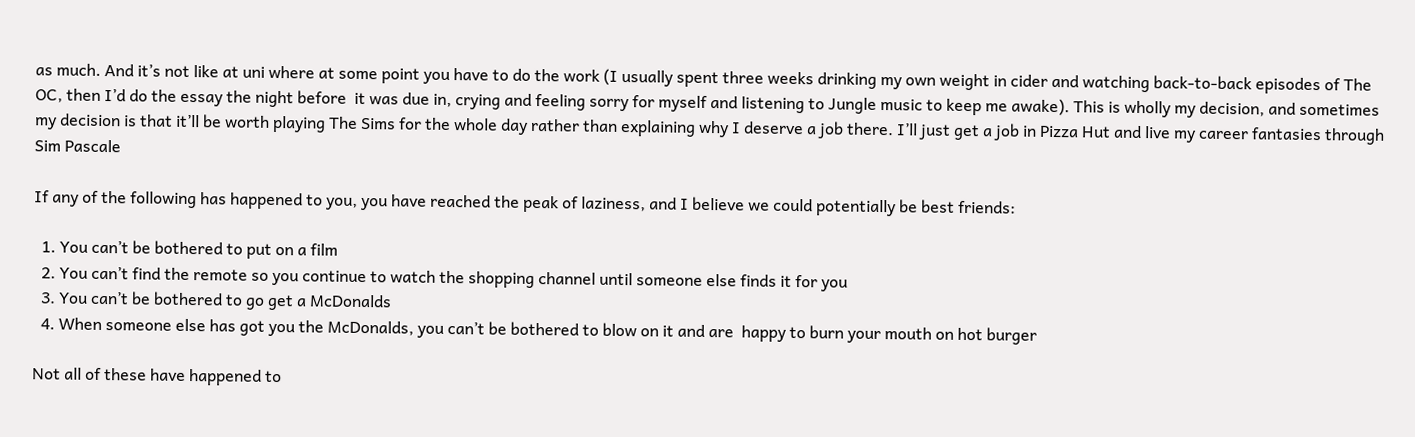as much. And it’s not like at uni where at some point you have to do the work (I usually spent three weeks drinking my own weight in cider and watching back-to-back episodes of The OC, then I’d do the essay the night before  it was due in, crying and feeling sorry for myself and listening to Jungle music to keep me awake). This is wholly my decision, and sometimes my decision is that it’ll be worth playing The Sims for the whole day rather than explaining why I deserve a job there. I’ll just get a job in Pizza Hut and live my career fantasies through Sim Pascale

If any of the following has happened to you, you have reached the peak of laziness, and I believe we could potentially be best friends:

  1. You can’t be bothered to put on a film
  2. You can’t find the remote so you continue to watch the shopping channel until someone else finds it for you
  3. You can’t be bothered to go get a McDonalds
  4. When someone else has got you the McDonalds, you can’t be bothered to blow on it and are  happy to burn your mouth on hot burger

Not all of these have happened to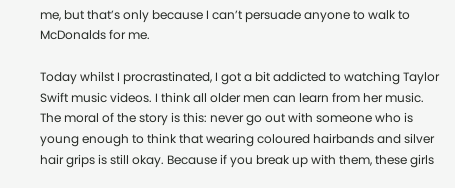me, but that’s only because I can’t persuade anyone to walk to McDonalds for me.

Today whilst I procrastinated, I got a bit addicted to watching Taylor Swift music videos. I think all older men can learn from her music. The moral of the story is this: never go out with someone who is young enough to think that wearing coloured hairbands and silver hair grips is still okay. Because if you break up with them, these girls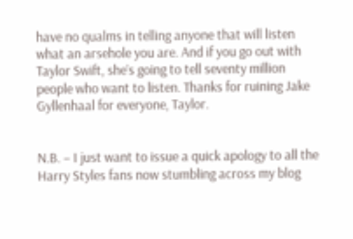have no qualms in telling anyone that will listen what an arsehole you are. And if you go out with Taylor Swift, she’s going to tell seventy million people who want to listen. Thanks for ruining Jake Gyllenhaal for everyone, Taylor.


N.B. – I just want to issue a quick apology to all the Harry Styles fans now stumbling across my blog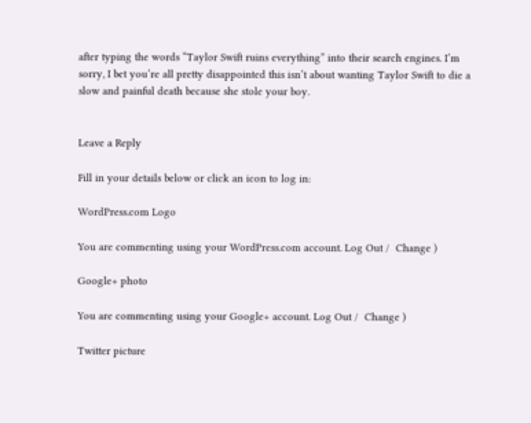after typing the words “Taylor Swift ruins everything” into their search engines. I’m sorry, I bet you’re all pretty disappointed this isn’t about wanting Taylor Swift to die a slow and painful death because she stole your boy.


Leave a Reply

Fill in your details below or click an icon to log in:

WordPress.com Logo

You are commenting using your WordPress.com account. Log Out /  Change )

Google+ photo

You are commenting using your Google+ account. Log Out /  Change )

Twitter picture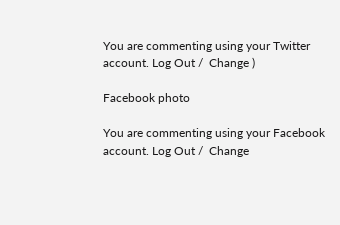You are commenting using your Twitter account. Log Out /  Change )

Facebook photo

You are commenting using your Facebook account. Log Out /  Change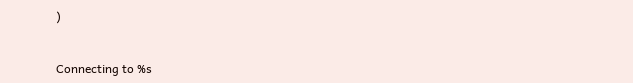)


Connecting to %s